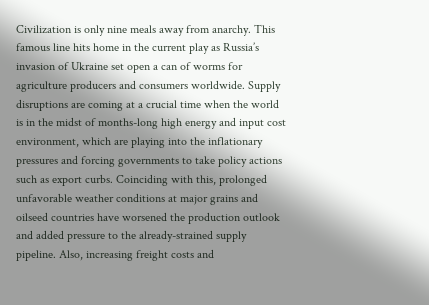Civilization is only nine meals away from anarchy. This famous line hits home in the current play as Russia’s invasion of Ukraine set open a can of worms for agriculture producers and consumers worldwide. Supply disruptions are coming at a crucial time when the world is in the midst of months-long high energy and input cost environment, which are playing into the inflationary pressures and forcing governments to take policy actions such as export curbs. Coinciding with this, prolonged unfavorable weather conditions at major grains and oilseed countries have worsened the production outlook and added pressure to the already-strained supply pipeline. Also, increasing freight costs and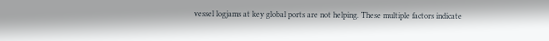vessel logjams at key global ports are not helping. These multiple factors indicate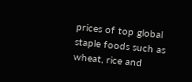prices of top global staple foods such as wheat, rice and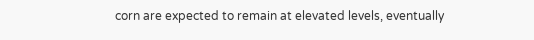corn are expected to remain at elevated levels, eventually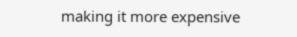making it more expensive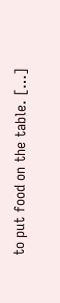to put food on the table. […]